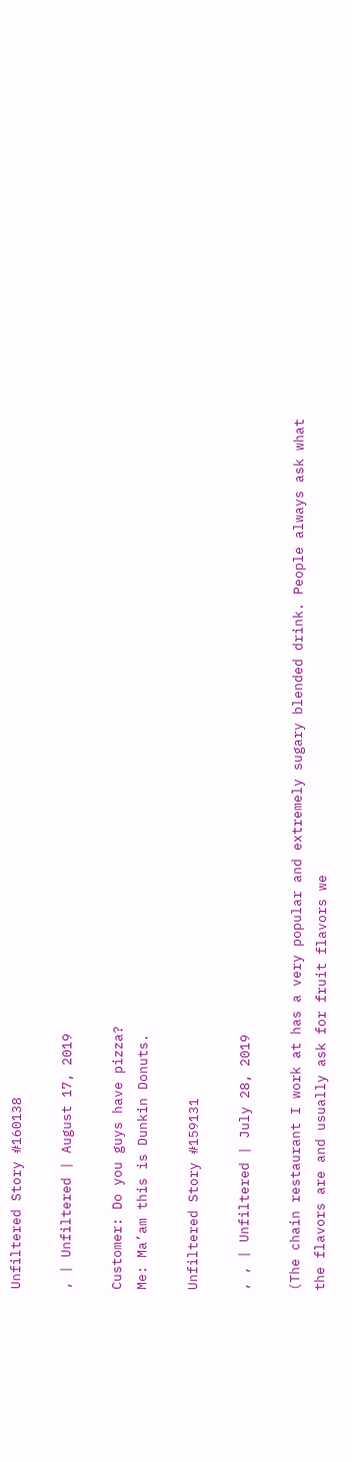Unfiltered Story #160138

, | Unfiltered | August 17, 2019

Customer: Do you guys have pizza?
Me: Ma’am this is Dunkin Donuts.

Unfiltered Story #159131

, , | Unfiltered | July 28, 2019

(The chain restaurant I work at has a very popular and extremely sugary blended drink. People always ask what the flavors are and usually ask for fruit flavors we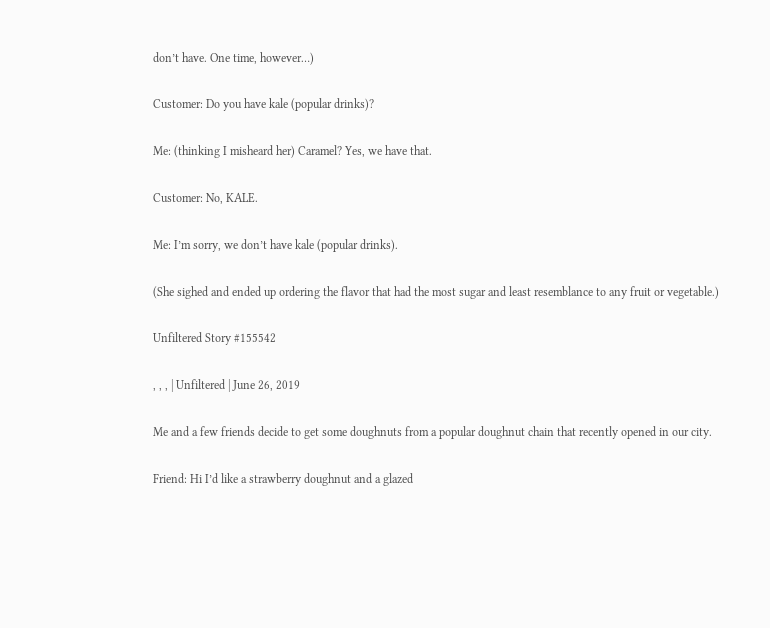don’t have. One time, however…)

Customer: Do you have kale (popular drinks)?

Me: (thinking I misheard her) Caramel? Yes, we have that.

Customer: No, KALE.

Me: I’m sorry, we don’t have kale (popular drinks).

(She sighed and ended up ordering the flavor that had the most sugar and least resemblance to any fruit or vegetable.)

Unfiltered Story #155542

, , , | Unfiltered | June 26, 2019

Me and a few friends decide to get some doughnuts from a popular doughnut chain that recently opened in our city.

Friend: Hi I’d like a strawberry doughnut and a glazed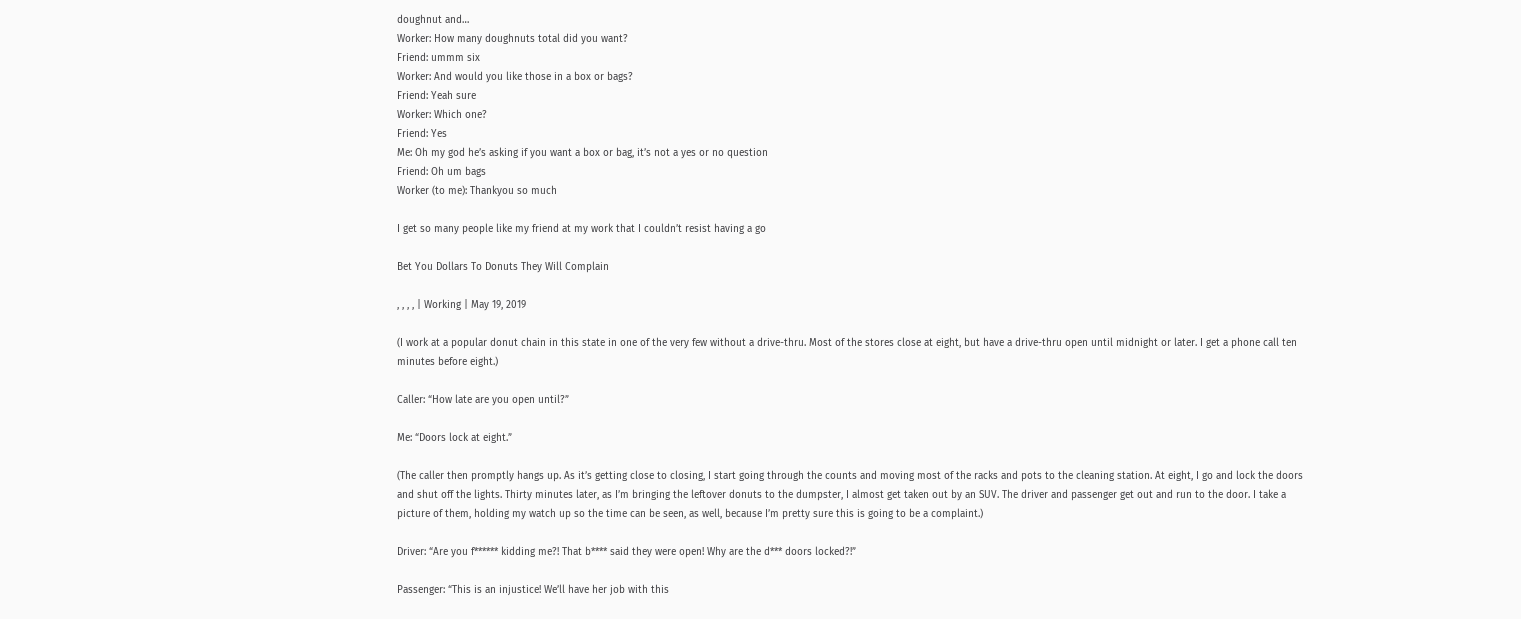doughnut and…
Worker: How many doughnuts total did you want?
Friend: ummm six
Worker: And would you like those in a box or bags?
Friend: Yeah sure
Worker: Which one?
Friend: Yes
Me: Oh my god he’s asking if you want a box or bag, it’s not a yes or no question
Friend: Oh um bags
Worker (to me): Thankyou so much

I get so many people like my friend at my work that I couldn’t resist having a go

Bet You Dollars To Donuts They Will Complain

, , , , | Working | May 19, 2019

(I work at a popular donut chain in this state in one of the very few without a drive-thru. Most of the stores close at eight, but have a drive-thru open until midnight or later. I get a phone call ten minutes before eight.)

Caller: “How late are you open until?”

Me: “Doors lock at eight.”

(The caller then promptly hangs up. As it’s getting close to closing, I start going through the counts and moving most of the racks and pots to the cleaning station. At eight, I go and lock the doors and shut off the lights. Thirty minutes later, as I’m bringing the leftover donuts to the dumpster, I almost get taken out by an SUV. The driver and passenger get out and run to the door. I take a picture of them, holding my watch up so the time can be seen, as well, because I’m pretty sure this is going to be a complaint.)

Driver: “Are you f****** kidding me?! That b**** said they were open! Why are the d*** doors locked?!”

Passenger: “This is an injustice! We’ll have her job with this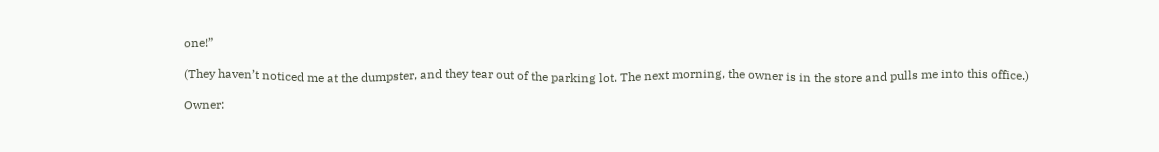one!”

(They haven’t noticed me at the dumpster, and they tear out of the parking lot. The next morning, the owner is in the store and pulls me into this office.)

Owner: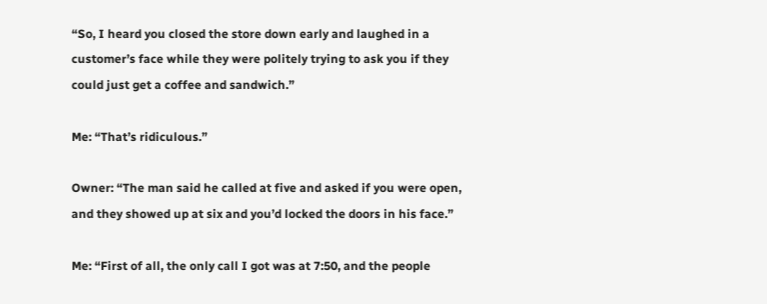“So, I heard you closed the store down early and laughed in a customer’s face while they were politely trying to ask you if they could just get a coffee and sandwich.”

Me: “That’s ridiculous.”

Owner: “The man said he called at five and asked if you were open, and they showed up at six and you’d locked the doors in his face.”

Me: “First of all, the only call I got was at 7:50, and the people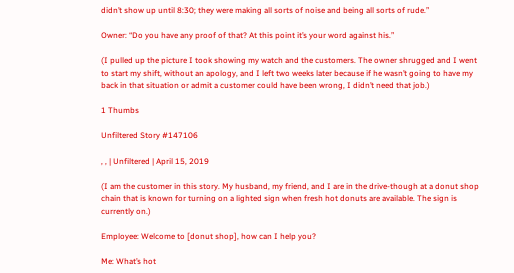didn’t show up until 8:30; they were making all sorts of noise and being all sorts of rude.”

Owner: “Do you have any proof of that? At this point it’s your word against his.”

(I pulled up the picture I took showing my watch and the customers. The owner shrugged and I went to start my shift, without an apology, and I left two weeks later because if he wasn’t going to have my back in that situation or admit a customer could have been wrong, I didn’t need that job.)

1 Thumbs

Unfiltered Story #147106

, , | Unfiltered | April 15, 2019

(I am the customer in this story. My husband, my friend, and I are in the drive-though at a donut shop chain that is known for turning on a lighted sign when fresh hot donuts are available. The sign is currently on.)

Employee: Welcome to [donut shop], how can I help you?

Me: What’s hot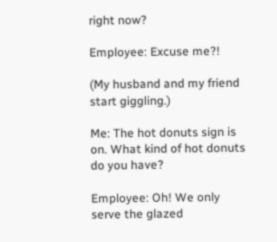right now?

Employee: Excuse me?!

(My husband and my friend start giggling.)

Me: The hot donuts sign is on. What kind of hot donuts do you have?

Employee: Oh! We only serve the glazed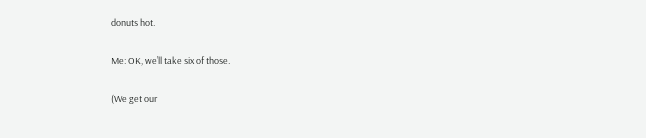donuts hot.

Me: OK, we’ll take six of those.

(We get our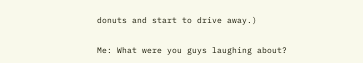donuts and start to drive away.)

Me: What were you guys laughing about?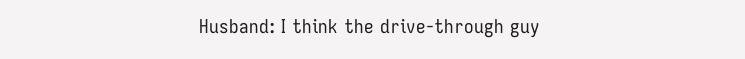Husband: I think the drive-through guy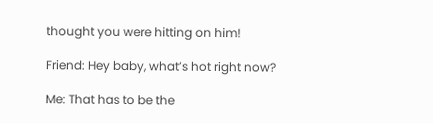thought you were hitting on him!

Friend: Hey baby, what’s hot right now?

Me: That has to be the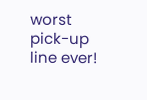worst pick-up line ever!